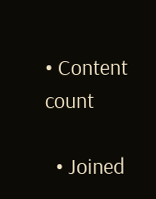• Content count

  • Joined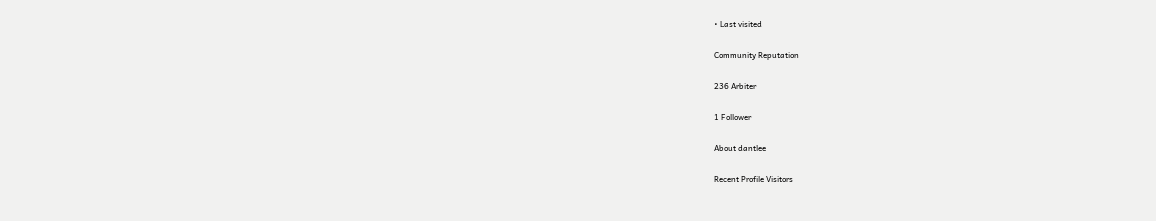• Last visited

Community Reputation

236 Arbiter

1 Follower

About dantlee

Recent Profile Visitors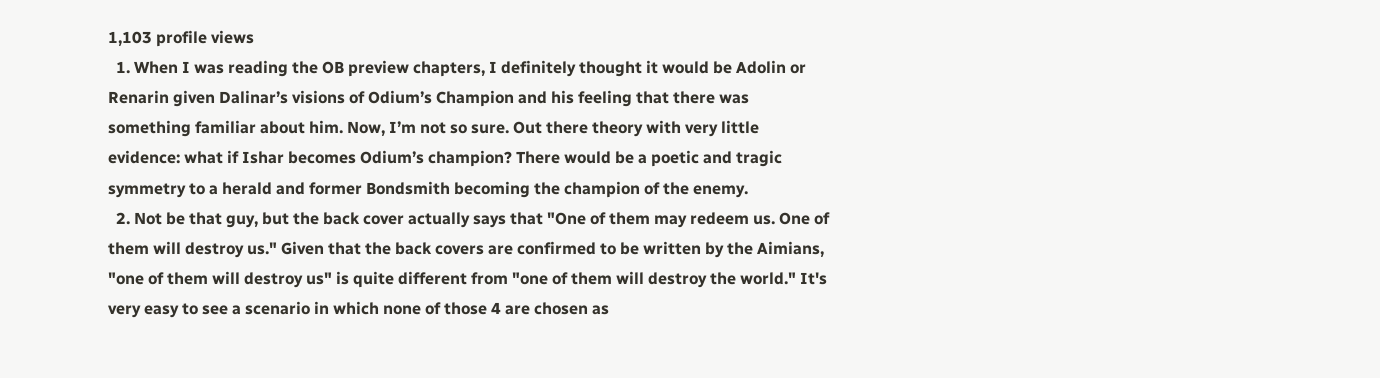1,103 profile views
  1. When I was reading the OB preview chapters, I definitely thought it would be Adolin or Renarin given Dalinar’s visions of Odium’s Champion and his feeling that there was something familiar about him. Now, I’m not so sure. Out there theory with very little evidence: what if Ishar becomes Odium’s champion? There would be a poetic and tragic symmetry to a herald and former Bondsmith becoming the champion of the enemy.
  2. Not be that guy, but the back cover actually says that "One of them may redeem us. One of them will destroy us." Given that the back covers are confirmed to be written by the Aimians, "one of them will destroy us" is quite different from "one of them will destroy the world." It's very easy to see a scenario in which none of those 4 are chosen as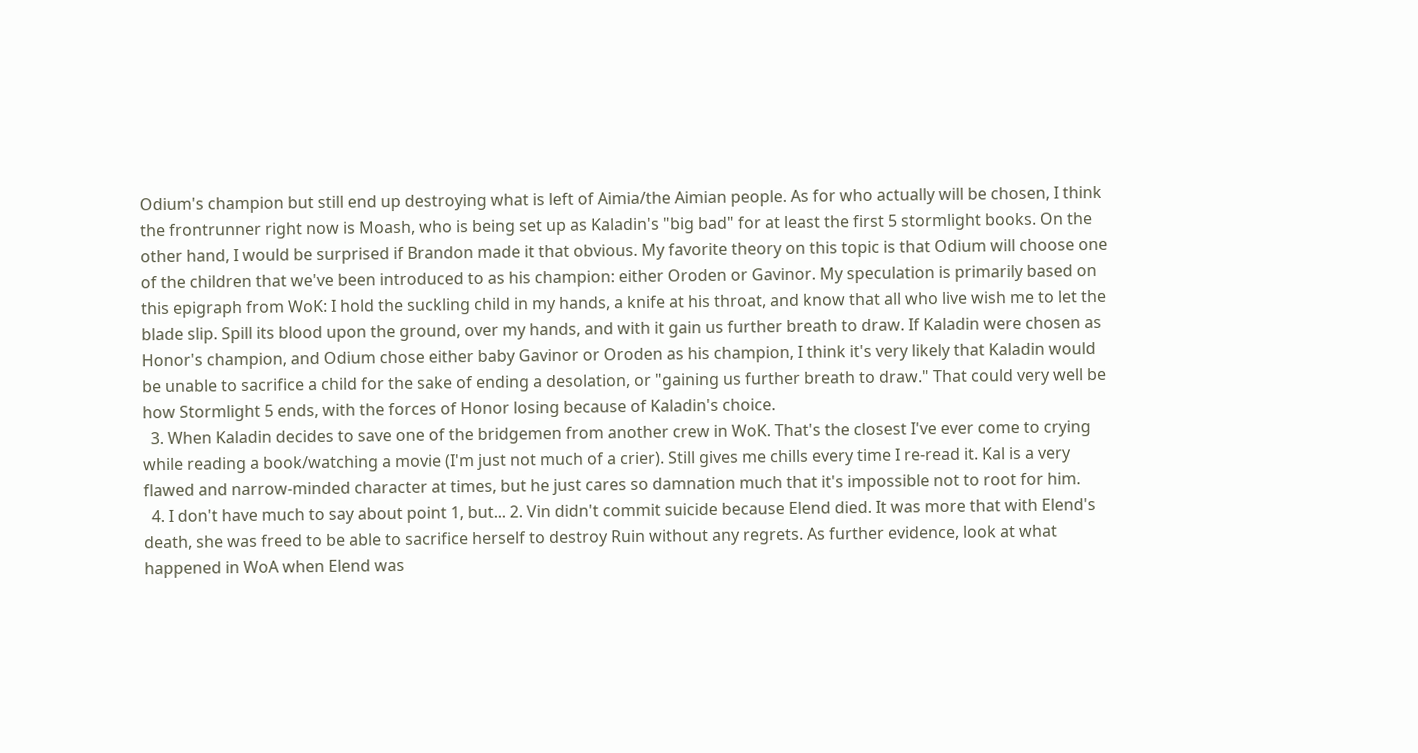Odium's champion but still end up destroying what is left of Aimia/the Aimian people. As for who actually will be chosen, I think the frontrunner right now is Moash, who is being set up as Kaladin's "big bad" for at least the first 5 stormlight books. On the other hand, I would be surprised if Brandon made it that obvious. My favorite theory on this topic is that Odium will choose one of the children that we've been introduced to as his champion: either Oroden or Gavinor. My speculation is primarily based on this epigraph from WoK: I hold the suckling child in my hands, a knife at his throat, and know that all who live wish me to let the blade slip. Spill its blood upon the ground, over my hands, and with it gain us further breath to draw. If Kaladin were chosen as Honor's champion, and Odium chose either baby Gavinor or Oroden as his champion, I think it's very likely that Kaladin would be unable to sacrifice a child for the sake of ending a desolation, or "gaining us further breath to draw." That could very well be how Stormlight 5 ends, with the forces of Honor losing because of Kaladin's choice.
  3. When Kaladin decides to save one of the bridgemen from another crew in WoK. That's the closest I've ever come to crying while reading a book/watching a movie (I'm just not much of a crier). Still gives me chills every time I re-read it. Kal is a very flawed and narrow-minded character at times, but he just cares so damnation much that it's impossible not to root for him.
  4. I don't have much to say about point 1, but... 2. Vin didn't commit suicide because Elend died. It was more that with Elend's death, she was freed to be able to sacrifice herself to destroy Ruin without any regrets. As further evidence, look at what happened in WoA when Elend was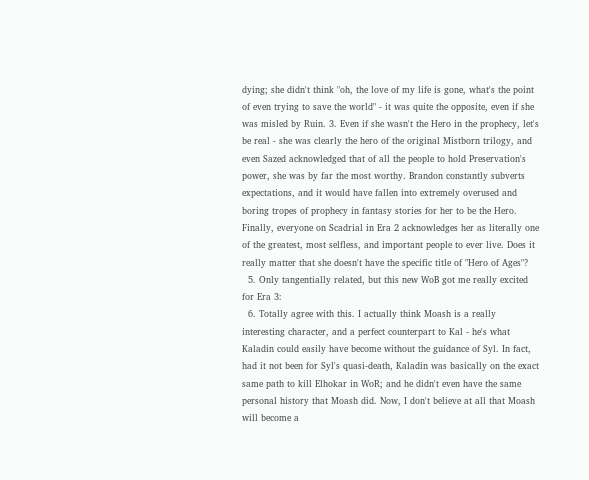dying; she didn't think "oh, the love of my life is gone, what's the point of even trying to save the world" - it was quite the opposite, even if she was misled by Ruin. 3. Even if she wasn't the Hero in the prophecy, let's be real - she was clearly the hero of the original Mistborn trilogy, and even Sazed acknowledged that of all the people to hold Preservation's power, she was by far the most worthy. Brandon constantly subverts expectations, and it would have fallen into extremely overused and boring tropes of prophecy in fantasy stories for her to be the Hero. Finally, everyone on Scadrial in Era 2 acknowledges her as literally one of the greatest, most selfless, and important people to ever live. Does it really matter that she doesn't have the specific title of "Hero of Ages"?
  5. Only tangentially related, but this new WoB got me really excited for Era 3:
  6. Totally agree with this. I actually think Moash is a really interesting character, and a perfect counterpart to Kal - he's what Kaladin could easily have become without the guidance of Syl. In fact, had it not been for Syl's quasi-death, Kaladin was basically on the exact same path to kill Elhokar in WoR; and he didn't even have the same personal history that Moash did. Now, I don't believe at all that Moash will become a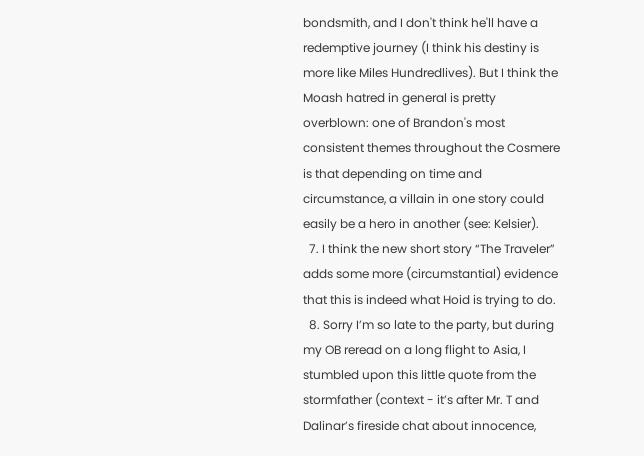bondsmith, and I don't think he'll have a redemptive journey (I think his destiny is more like Miles Hundredlives). But I think the Moash hatred in general is pretty overblown: one of Brandon's most consistent themes throughout the Cosmere is that depending on time and circumstance, a villain in one story could easily be a hero in another (see: Kelsier).
  7. I think the new short story “The Traveler” adds some more (circumstantial) evidence that this is indeed what Hoid is trying to do.
  8. Sorry I’m so late to the party, but during my OB reread on a long flight to Asia, I stumbled upon this little quote from the stormfather (context - it’s after Mr. T and Dalinar’s fireside chat about innocence,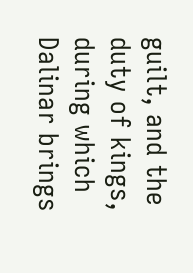guilt, and the duty of kings, during which Dalinar brings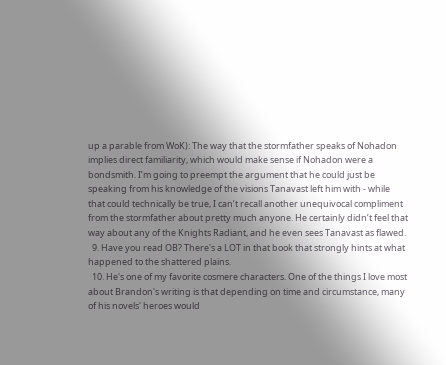up a parable from WoK): The way that the stormfather speaks of Nohadon implies direct familiarity, which would make sense if Nohadon were a bondsmith. I’m going to preempt the argument that he could just be speaking from his knowledge of the visions Tanavast left him with - while that could technically be true, I can’t recall another unequivocal compliment from the stormfather about pretty much anyone. He certainly didn’t feel that way about any of the Knights Radiant, and he even sees Tanavast as flawed.
  9. Have you read OB? There's a LOT in that book that strongly hints at what happened to the shattered plains.
  10. He's one of my favorite cosmere characters. One of the things I love most about Brandon's writing is that depending on time and circumstance, many of his novels' heroes would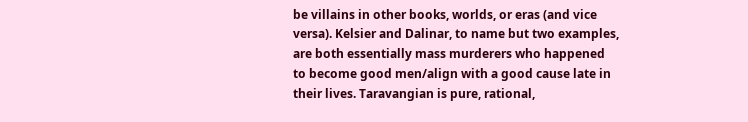be villains in other books, worlds, or eras (and vice versa). Kelsier and Dalinar, to name but two examples, are both essentially mass murderers who happened to become good men/align with a good cause late in their lives. Taravangian is pure, rational,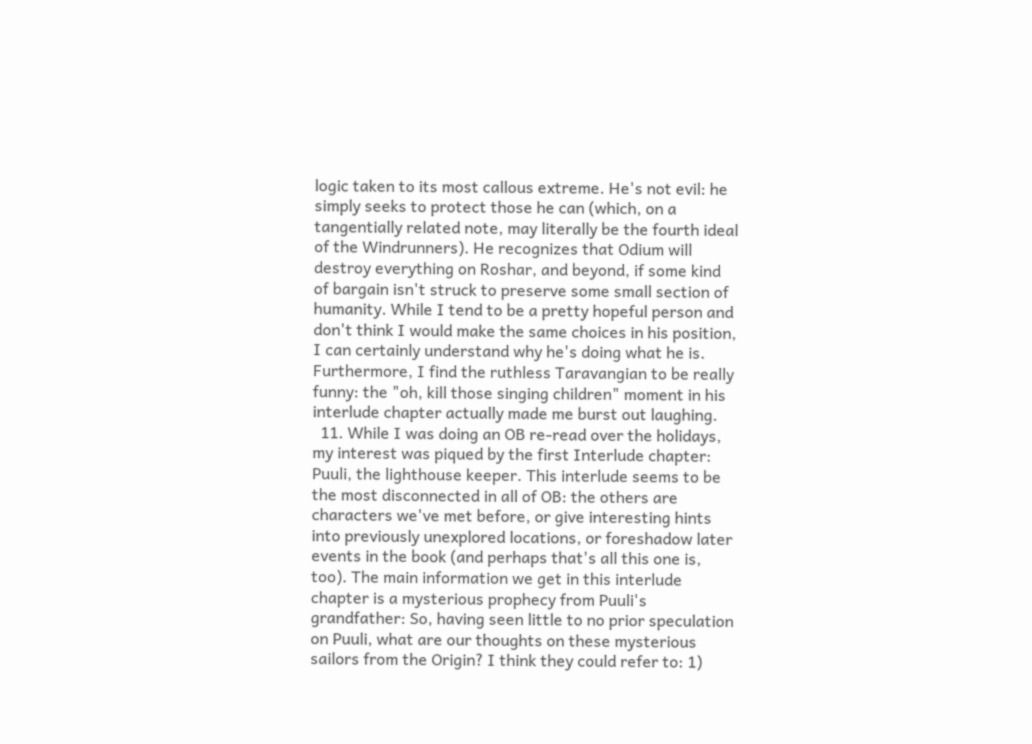logic taken to its most callous extreme. He's not evil: he simply seeks to protect those he can (which, on a tangentially related note, may literally be the fourth ideal of the Windrunners). He recognizes that Odium will destroy everything on Roshar, and beyond, if some kind of bargain isn't struck to preserve some small section of humanity. While I tend to be a pretty hopeful person and don't think I would make the same choices in his position, I can certainly understand why he's doing what he is. Furthermore, I find the ruthless Taravangian to be really funny: the "oh, kill those singing children" moment in his interlude chapter actually made me burst out laughing.
  11. While I was doing an OB re-read over the holidays, my interest was piqued by the first Interlude chapter: Puuli, the lighthouse keeper. This interlude seems to be the most disconnected in all of OB: the others are characters we've met before, or give interesting hints into previously unexplored locations, or foreshadow later events in the book (and perhaps that's all this one is, too). The main information we get in this interlude chapter is a mysterious prophecy from Puuli's grandfather: So, having seen little to no prior speculation on Puuli, what are our thoughts on these mysterious sailors from the Origin? I think they could refer to: 1)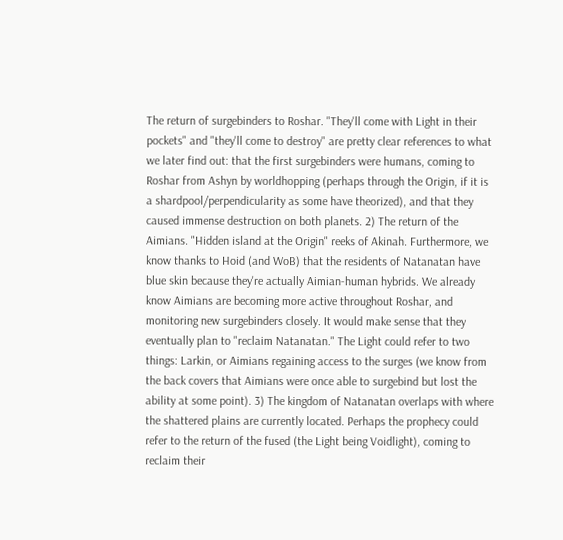The return of surgebinders to Roshar. "They'll come with Light in their pockets" and "they'll come to destroy" are pretty clear references to what we later find out: that the first surgebinders were humans, coming to Roshar from Ashyn by worldhopping (perhaps through the Origin, if it is a shardpool/perpendicularity as some have theorized), and that they caused immense destruction on both planets. 2) The return of the Aimians. "Hidden island at the Origin" reeks of Akinah. Furthermore, we know thanks to Hoid (and WoB) that the residents of Natanatan have blue skin because they're actually Aimian-human hybrids. We already know Aimians are becoming more active throughout Roshar, and monitoring new surgebinders closely. It would make sense that they eventually plan to "reclaim Natanatan." The Light could refer to two things: Larkin, or Aimians regaining access to the surges (we know from the back covers that Aimians were once able to surgebind but lost the ability at some point). 3) The kingdom of Natanatan overlaps with where the shattered plains are currently located. Perhaps the prophecy could refer to the return of the fused (the Light being Voidlight), coming to reclaim their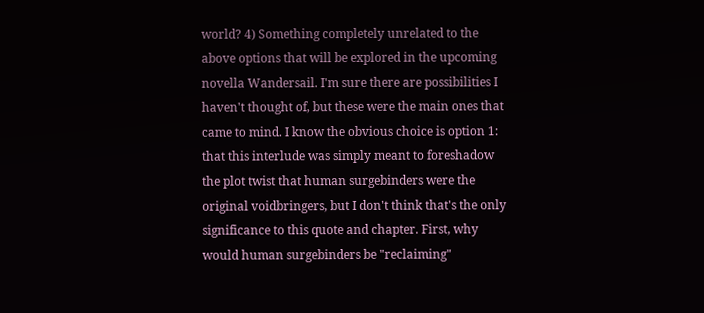world? 4) Something completely unrelated to the above options that will be explored in the upcoming novella Wandersail. I'm sure there are possibilities I haven't thought of, but these were the main ones that came to mind. I know the obvious choice is option 1: that this interlude was simply meant to foreshadow the plot twist that human surgebinders were the original voidbringers, but I don't think that's the only significance to this quote and chapter. First, why would human surgebinders be "reclaiming"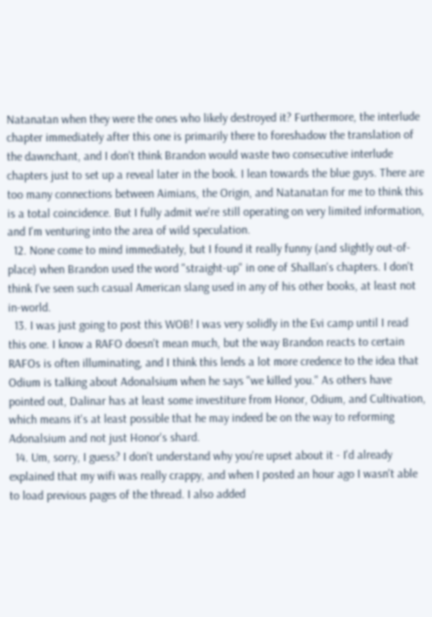Natanatan when they were the ones who likely destroyed it? Furthermore, the interlude chapter immediately after this one is primarily there to foreshadow the translation of the dawnchant, and I don't think Brandon would waste two consecutive interlude chapters just to set up a reveal later in the book. I lean towards the blue guys. There are too many connections between Aimians, the Origin, and Natanatan for me to think this is a total coincidence. But I fully admit we're still operating on very limited information, and I'm venturing into the area of wild speculation.
  12. None come to mind immediately, but I found it really funny (and slightly out-of-place) when Brandon used the word "straight-up" in one of Shallan's chapters. I don't think I've seen such casual American slang used in any of his other books, at least not in-world.
  13. I was just going to post this WOB! I was very solidly in the Evi camp until I read this one. I know a RAFO doesn't mean much, but the way Brandon reacts to certain RAFOs is often illuminating, and I think this lends a lot more credence to the idea that Odium is talking about Adonalsium when he says "we killed you." As others have pointed out, Dalinar has at least some investiture from Honor, Odium, and Cultivation, which means it's at least possible that he may indeed be on the way to reforming Adonalsium and not just Honor's shard.
  14. Um, sorry, I guess? I don't understand why you're upset about it - I'd already explained that my wifi was really crappy, and when I posted an hour ago I wasn't able to load previous pages of the thread. I also added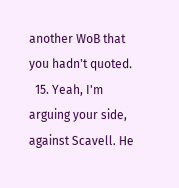another WoB that you hadn't quoted.
  15. Yeah, I'm arguing your side, against Scavell. He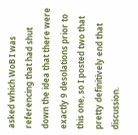asked which WoB I was referencing that had shut down the idea that there were exactly 9 desolations prior to this one, so I posted two that pretty definitively end that discussion.